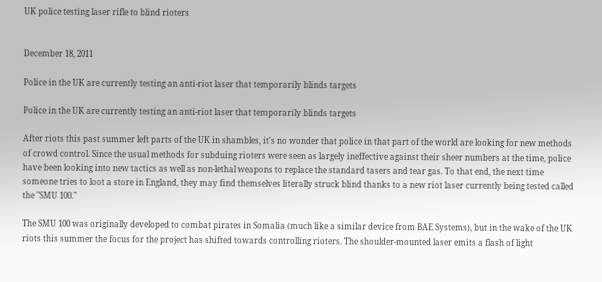UK police testing laser rifle to blind rioters


December 18, 2011

Police in the UK are currently testing an anti-riot laser that temporarily blinds targets

Police in the UK are currently testing an anti-riot laser that temporarily blinds targets

After riots this past summer left parts of the UK in shambles, it's no wonder that police in that part of the world are looking for new methods of crowd control. Since the usual methods for subduing rioters were seen as largely ineffective against their sheer numbers at the time, police have been looking into new tactics as well as non-lethal weapons to replace the standard tasers and tear gas. To that end, the next time someone tries to loot a store in England, they may find themselves literally struck blind thanks to a new riot laser currently being tested called the "SMU 100."

The SMU 100 was originally developed to combat pirates in Somalia (much like a similar device from BAE Systems), but in the wake of the UK riots this summer the focus for the project has shifted towards controlling rioters. The shoulder-mounted laser emits a flash of light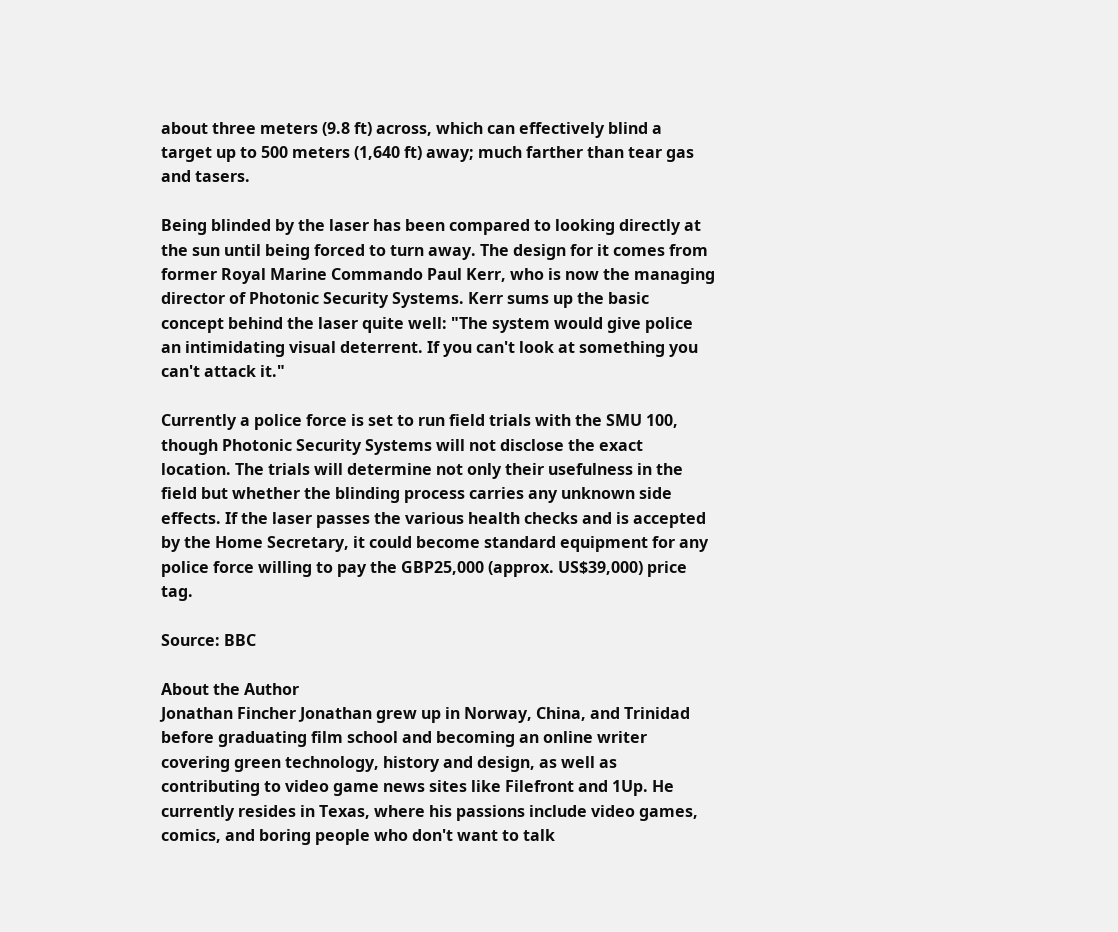about three meters (9.8 ft) across, which can effectively blind a target up to 500 meters (1,640 ft) away; much farther than tear gas and tasers.

Being blinded by the laser has been compared to looking directly at the sun until being forced to turn away. The design for it comes from former Royal Marine Commando Paul Kerr, who is now the managing director of Photonic Security Systems. Kerr sums up the basic concept behind the laser quite well: "The system would give police an intimidating visual deterrent. If you can't look at something you can't attack it."

Currently a police force is set to run field trials with the SMU 100, though Photonic Security Systems will not disclose the exact location. The trials will determine not only their usefulness in the field but whether the blinding process carries any unknown side effects. If the laser passes the various health checks and is accepted by the Home Secretary, it could become standard equipment for any police force willing to pay the GBP25,000 (approx. US$39,000) price tag.

Source: BBC

About the Author
Jonathan Fincher Jonathan grew up in Norway, China, and Trinidad before graduating film school and becoming an online writer covering green technology, history and design, as well as contributing to video game news sites like Filefront and 1Up. He currently resides in Texas, where his passions include video games, comics, and boring people who don't want to talk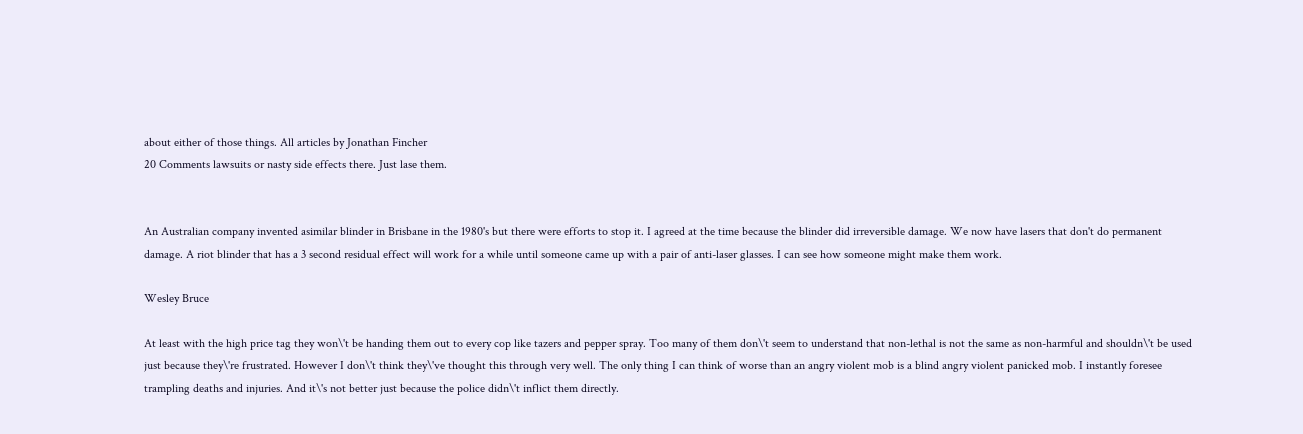about either of those things. All articles by Jonathan Fincher
20 Comments lawsuits or nasty side effects there. Just lase them.


An Australian company invented asimilar blinder in Brisbane in the 1980's but there were efforts to stop it. I agreed at the time because the blinder did irreversible damage. We now have lasers that don't do permanent damage. A riot blinder that has a 3 second residual effect will work for a while until someone came up with a pair of anti-laser glasses. I can see how someone might make them work.

Wesley Bruce

At least with the high price tag they won\'t be handing them out to every cop like tazers and pepper spray. Too many of them don\'t seem to understand that non-lethal is not the same as non-harmful and shouldn\'t be used just because they\'re frustrated. However I don\'t think they\'ve thought this through very well. The only thing I can think of worse than an angry violent mob is a blind angry violent panicked mob. I instantly foresee trampling deaths and injuries. And it\'s not better just because the police didn\'t inflict them directly.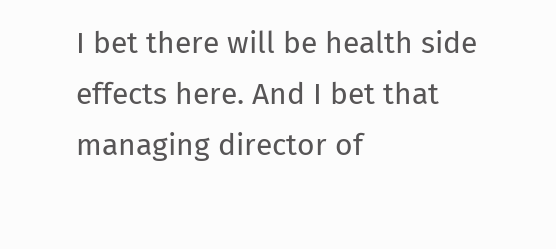I bet there will be health side effects here. And I bet that managing director of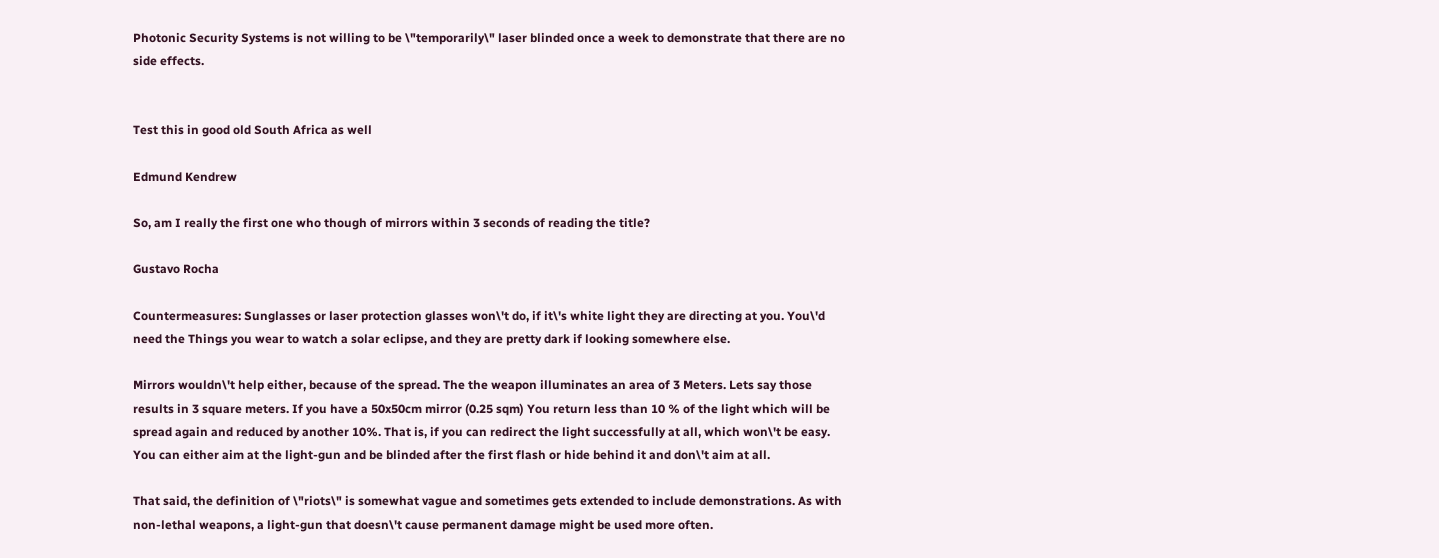Photonic Security Systems is not willing to be \"temporarily\" laser blinded once a week to demonstrate that there are no side effects.


Test this in good old South Africa as well

Edmund Kendrew

So, am I really the first one who though of mirrors within 3 seconds of reading the title?

Gustavo Rocha

Countermeasures: Sunglasses or laser protection glasses won\'t do, if it\'s white light they are directing at you. You\'d need the Things you wear to watch a solar eclipse, and they are pretty dark if looking somewhere else.

Mirrors wouldn\'t help either, because of the spread. The the weapon illuminates an area of 3 Meters. Lets say those results in 3 square meters. If you have a 50x50cm mirror (0.25 sqm) You return less than 10 % of the light which will be spread again and reduced by another 10%. That is, if you can redirect the light successfully at all, which won\'t be easy. You can either aim at the light-gun and be blinded after the first flash or hide behind it and don\'t aim at all.

That said, the definition of \"riots\" is somewhat vague and sometimes gets extended to include demonstrations. As with non-lethal weapons, a light-gun that doesn\'t cause permanent damage might be used more often.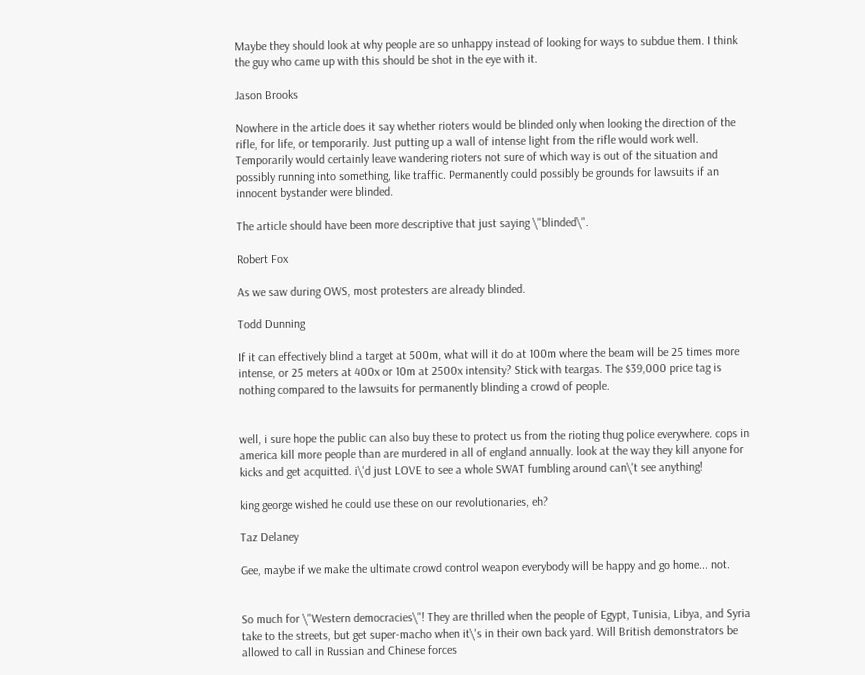Maybe they should look at why people are so unhappy instead of looking for ways to subdue them. I think the guy who came up with this should be shot in the eye with it.

Jason Brooks

Nowhere in the article does it say whether rioters would be blinded only when looking the direction of the rifle, for life, or temporarily. Just putting up a wall of intense light from the rifle would work well. Temporarily would certainly leave wandering rioters not sure of which way is out of the situation and possibly running into something, like traffic. Permanently could possibly be grounds for lawsuits if an innocent bystander were blinded.

The article should have been more descriptive that just saying \"blinded\".

Robert Fox

As we saw during OWS, most protesters are already blinded.

Todd Dunning

If it can effectively blind a target at 500m, what will it do at 100m where the beam will be 25 times more intense, or 25 meters at 400x or 10m at 2500x intensity? Stick with teargas. The $39,000 price tag is nothing compared to the lawsuits for permanently blinding a crowd of people.


well, i sure hope the public can also buy these to protect us from the rioting thug police everywhere. cops in america kill more people than are murdered in all of england annually. look at the way they kill anyone for kicks and get acquitted. i\'d just LOVE to see a whole SWAT fumbling around can\'t see anything!

king george wished he could use these on our revolutionaries, eh?

Taz Delaney

Gee, maybe if we make the ultimate crowd control weapon everybody will be happy and go home... not.


So much for \"Western democracies\"! They are thrilled when the people of Egypt, Tunisia, Libya, and Syria take to the streets, but get super-macho when it\'s in their own back yard. Will British demonstrators be allowed to call in Russian and Chinese forces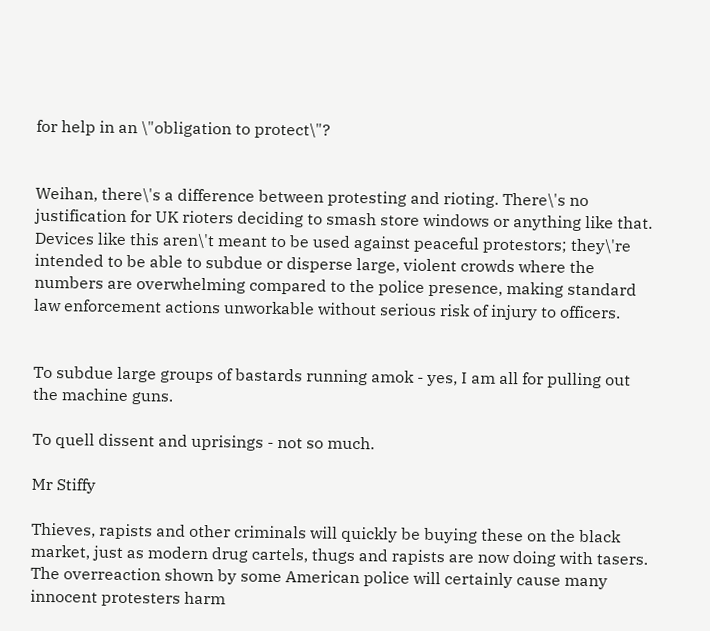for help in an \"obligation to protect\"?


Weihan, there\'s a difference between protesting and rioting. There\'s no justification for UK rioters deciding to smash store windows or anything like that. Devices like this aren\'t meant to be used against peaceful protestors; they\'re intended to be able to subdue or disperse large, violent crowds where the numbers are overwhelming compared to the police presence, making standard law enforcement actions unworkable without serious risk of injury to officers.


To subdue large groups of bastards running amok - yes, I am all for pulling out the machine guns.

To quell dissent and uprisings - not so much.

Mr Stiffy

Thieves, rapists and other criminals will quickly be buying these on the black market, just as modern drug cartels, thugs and rapists are now doing with tasers. The overreaction shown by some American police will certainly cause many innocent protesters harm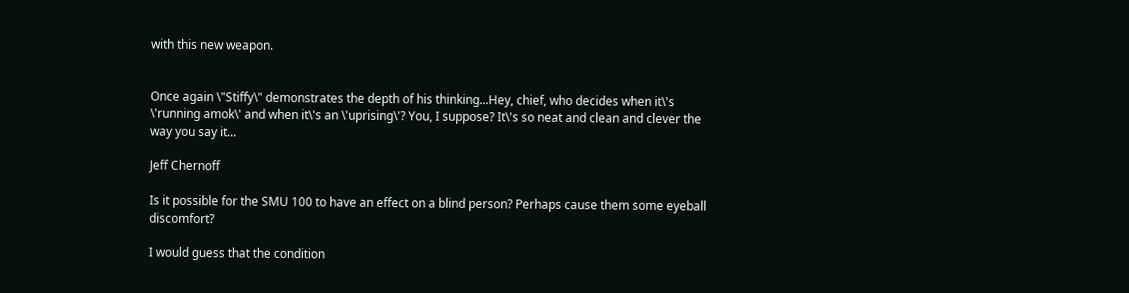with this new weapon.


Once again \"Stiffy\" demonstrates the depth of his thinking...Hey, chief, who decides when it\'s \'running amok\' and when it\'s an \'uprising\'? You, I suppose? It\'s so neat and clean and clever the way you say it...

Jeff Chernoff

Is it possible for the SMU 100 to have an effect on a blind person? Perhaps cause them some eyeball discomfort?

I would guess that the condition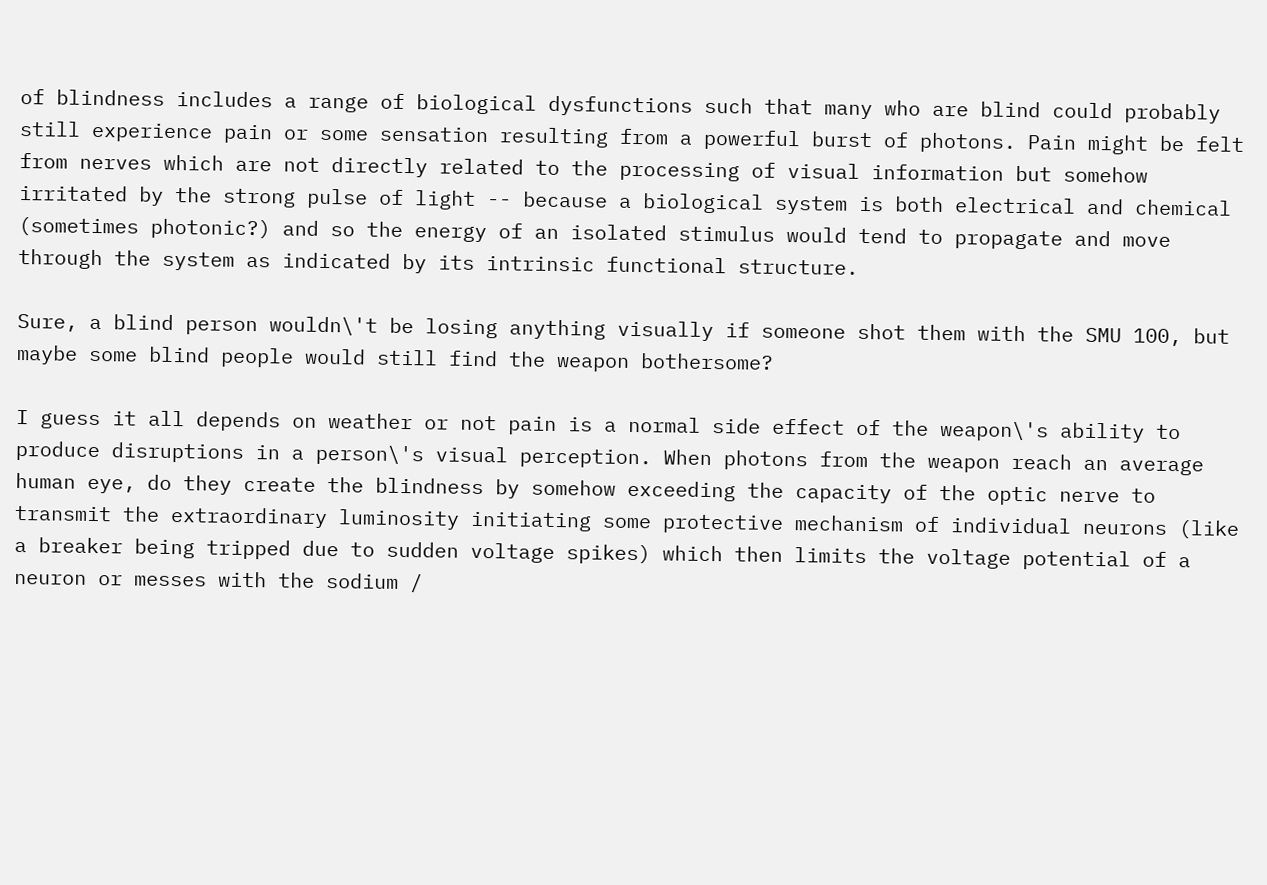of blindness includes a range of biological dysfunctions such that many who are blind could probably still experience pain or some sensation resulting from a powerful burst of photons. Pain might be felt from nerves which are not directly related to the processing of visual information but somehow irritated by the strong pulse of light -- because a biological system is both electrical and chemical (sometimes photonic?) and so the energy of an isolated stimulus would tend to propagate and move through the system as indicated by its intrinsic functional structure.

Sure, a blind person wouldn\'t be losing anything visually if someone shot them with the SMU 100, but maybe some blind people would still find the weapon bothersome?

I guess it all depends on weather or not pain is a normal side effect of the weapon\'s ability to produce disruptions in a person\'s visual perception. When photons from the weapon reach an average human eye, do they create the blindness by somehow exceeding the capacity of the optic nerve to transmit the extraordinary luminosity initiating some protective mechanism of individual neurons (like a breaker being tripped due to sudden voltage spikes) which then limits the voltage potential of a neuron or messes with the sodium /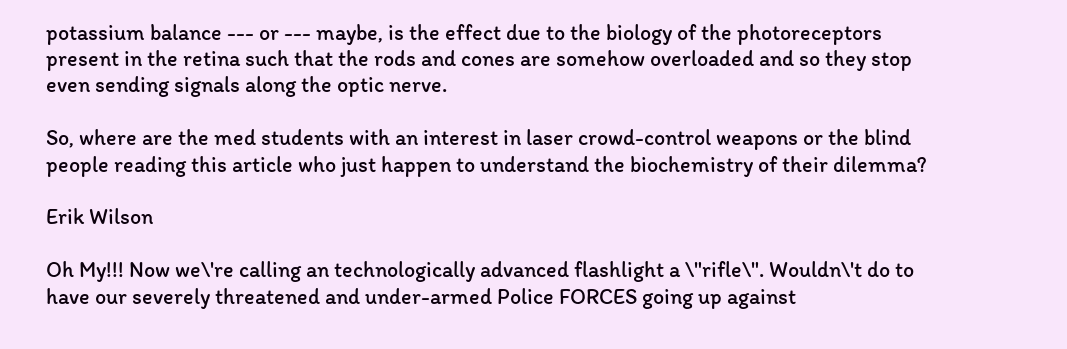potassium balance --- or --- maybe, is the effect due to the biology of the photoreceptors present in the retina such that the rods and cones are somehow overloaded and so they stop even sending signals along the optic nerve.

So, where are the med students with an interest in laser crowd-control weapons or the blind people reading this article who just happen to understand the biochemistry of their dilemma?

Erik Wilson

Oh My!!! Now we\'re calling an technologically advanced flashlight a \"rifle\". Wouldn\'t do to have our severely threatened and under-armed Police FORCES going up against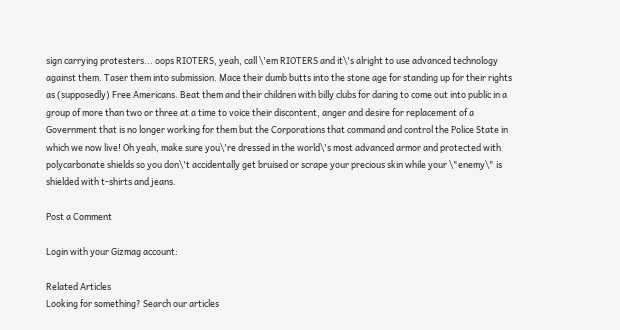sign carrying protesters... oops RIOTERS, yeah, call \'em RIOTERS and it\'s alright to use advanced technology against them. Taser them into submission. Mace their dumb butts into the stone age for standing up for their rights as (supposedly) Free Americans. Beat them and their children with billy clubs for daring to come out into public in a group of more than two or three at a time to voice their discontent, anger and desire for replacement of a Government that is no longer working for them but the Corporations that command and control the Police State in which we now live! Oh yeah, make sure you\'re dressed in the world\'s most advanced armor and protected with polycarbonate shields so you don\'t accidentally get bruised or scrape your precious skin while your \"enemy\" is shielded with t-shirts and jeans.

Post a Comment

Login with your Gizmag account:

Related Articles
Looking for something? Search our articles